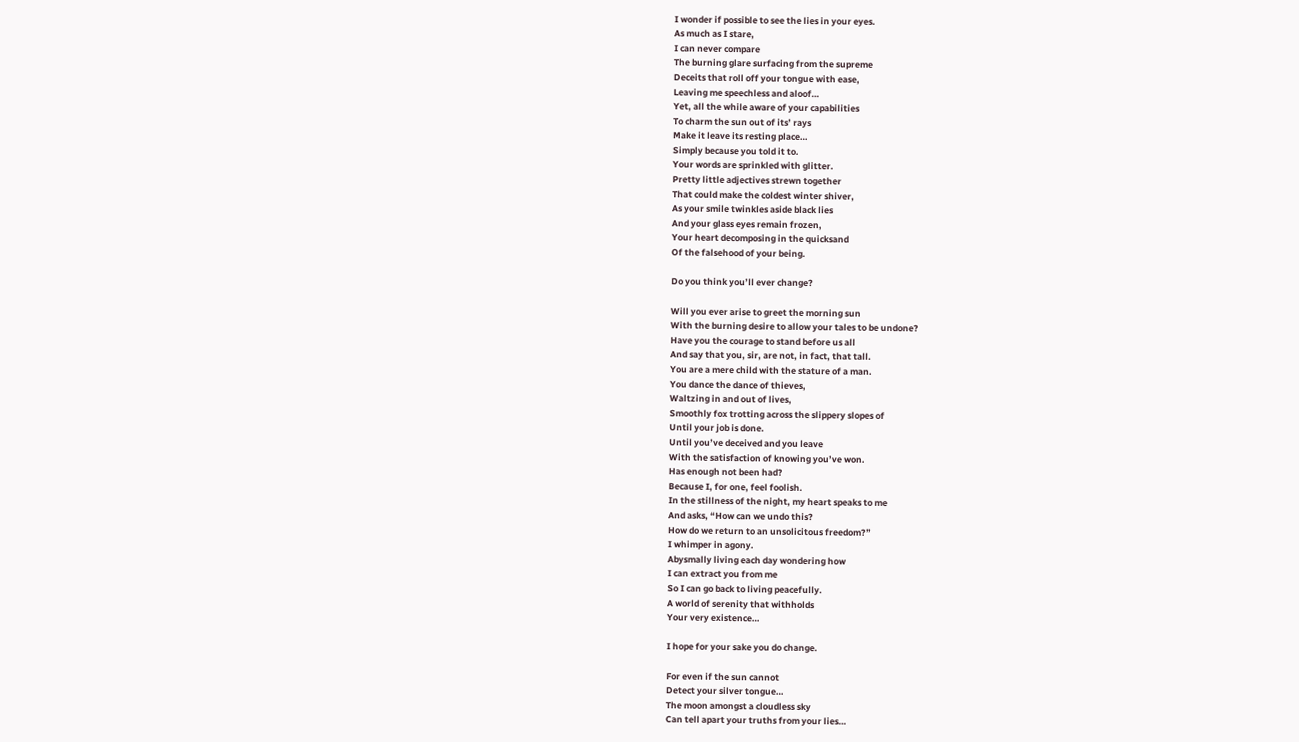I wonder if possible to see the lies in your eyes.
As much as I stare,
I can never compare
The burning glare surfacing from the supreme
Deceits that roll off your tongue with ease,
Leaving me speechless and aloof…
Yet, all the while aware of your capabilities
To charm the sun out of its’ rays
Make it leave its resting place…
Simply because you told it to.
Your words are sprinkled with glitter.
Pretty little adjectives strewn together
That could make the coldest winter shiver,
As your smile twinkles aside black lies
And your glass eyes remain frozen,
Your heart decomposing in the quicksand
Of the falsehood of your being.

Do you think you’ll ever change?

Will you ever arise to greet the morning sun
With the burning desire to allow your tales to be undone?
Have you the courage to stand before us all
And say that you, sir, are not, in fact, that tall.
You are a mere child with the stature of a man.
You dance the dance of thieves,
Waltzing in and out of lives,
Smoothly fox trotting across the slippery slopes of
Until your job is done.
Until you’ve deceived and you leave
With the satisfaction of knowing you’ve won.
Has enough not been had?
Because I, for one, feel foolish.
In the stillness of the night, my heart speaks to me
And asks, “How can we undo this?
How do we return to an unsolicitous freedom?”
I whimper in agony.
Abysmally living each day wondering how
I can extract you from me
So I can go back to living peacefully.
A world of serenity that withholds
Your very existence…

I hope for your sake you do change.

For even if the sun cannot
Detect your silver tongue…
The moon amongst a cloudless sky
Can tell apart your truths from your lies…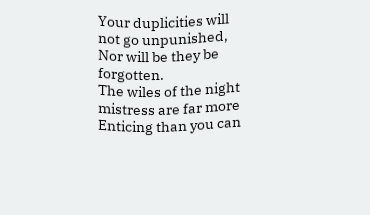Your duplicities will not go unpunished,
Nor will be they be forgotten.
The wiles of the night mistress are far more
Enticing than you can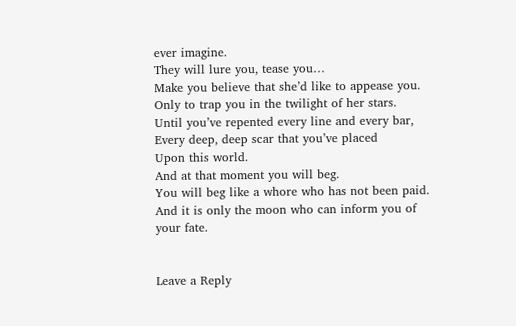ever imagine.
They will lure you, tease you…
Make you believe that she’d like to appease you.
Only to trap you in the twilight of her stars.
Until you’ve repented every line and every bar,
Every deep, deep scar that you’ve placed
Upon this world.
And at that moment you will beg.
You will beg like a whore who has not been paid.
And it is only the moon who can inform you of your fate.


Leave a Reply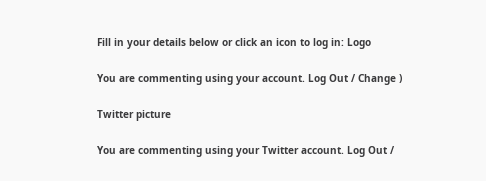Fill in your details below or click an icon to log in: Logo

You are commenting using your account. Log Out / Change )

Twitter picture

You are commenting using your Twitter account. Log Out /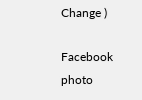Change )

Facebook photo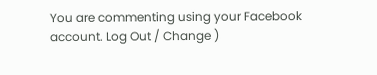You are commenting using your Facebook account. Log Out / Change )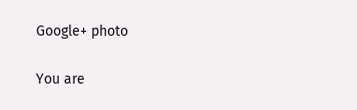Google+ photo

You are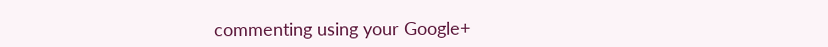commenting using your Google+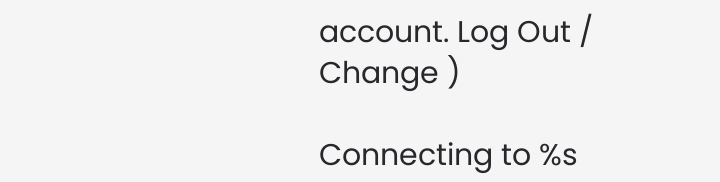account. Log Out / Change )

Connecting to %s